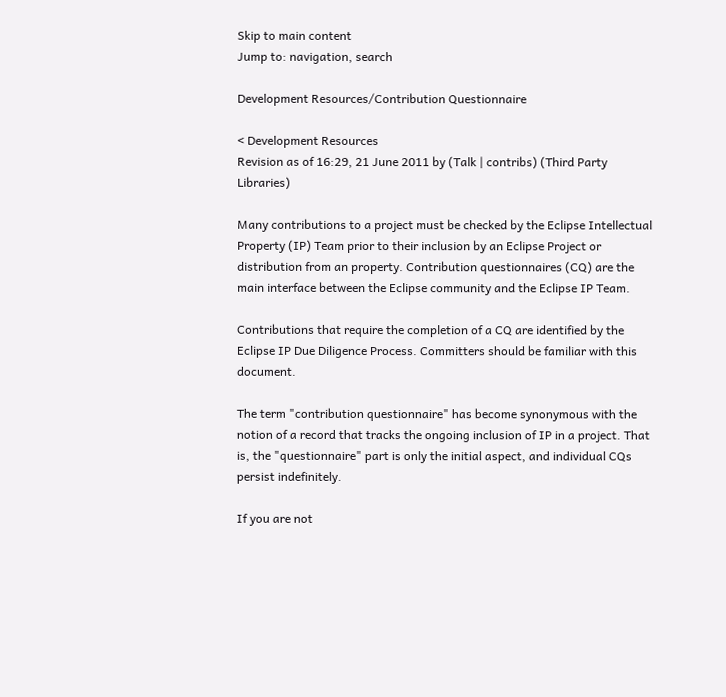Skip to main content
Jump to: navigation, search

Development Resources/Contribution Questionnaire

< Development Resources
Revision as of 16:29, 21 June 2011 by (Talk | contribs) (Third Party Libraries)

Many contributions to a project must be checked by the Eclipse Intellectual Property (IP) Team prior to their inclusion by an Eclipse Project or distribution from an property. Contribution questionnaires (CQ) are the main interface between the Eclipse community and the Eclipse IP Team.

Contributions that require the completion of a CQ are identified by the Eclipse IP Due Diligence Process. Committers should be familiar with this document.

The term "contribution questionnaire" has become synonymous with the notion of a record that tracks the ongoing inclusion of IP in a project. That is, the "questionnaire" part is only the initial aspect, and individual CQs persist indefinitely.

If you are not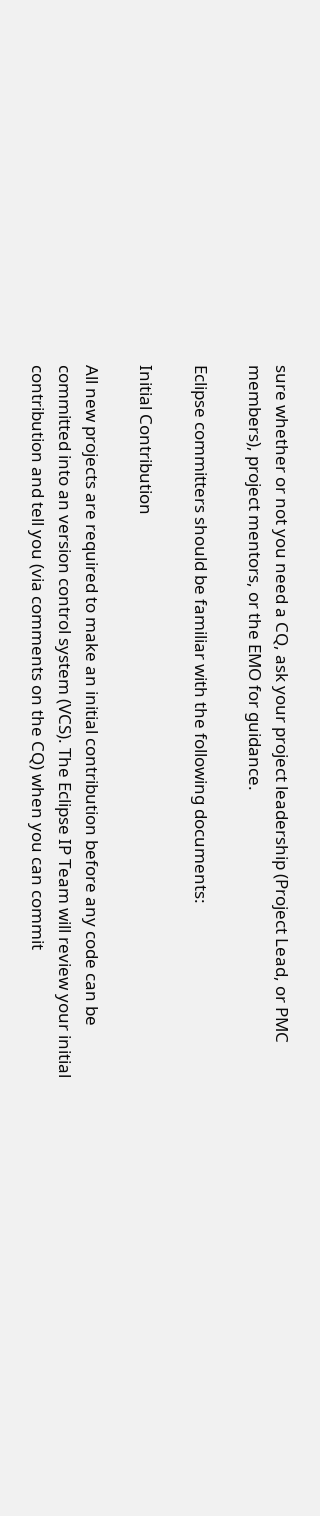sure whether or not you need a CQ, ask your project leadership (Project Lead, or PMC members), project mentors, or the EMO for guidance.

Eclipse committers should be familiar with the following documents:

Initial Contribution

All new projects are required to make an initial contribution before any code can be committed into an version control system (VCS). The Eclipse IP Team will review your initial contribution and tell you (via comments on the CQ) when you can commit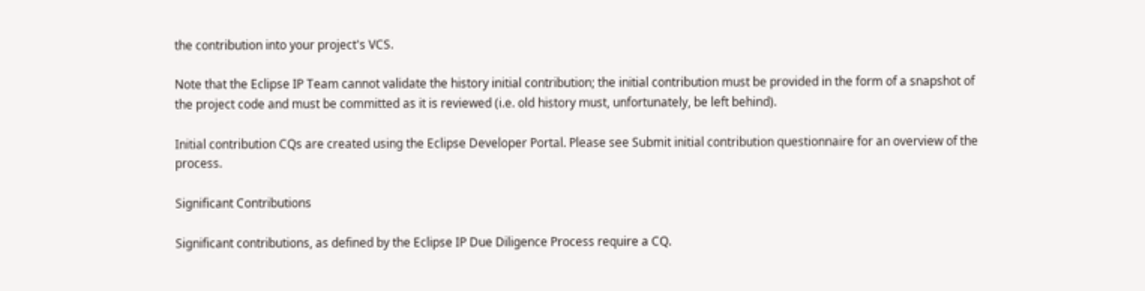the contribution into your project's VCS.

Note that the Eclipse IP Team cannot validate the history initial contribution; the initial contribution must be provided in the form of a snapshot of the project code and must be committed as it is reviewed (i.e. old history must, unfortunately, be left behind).

Initial contribution CQs are created using the Eclipse Developer Portal. Please see Submit initial contribution questionnaire for an overview of the process.

Significant Contributions

Significant contributions, as defined by the Eclipse IP Due Diligence Process require a CQ.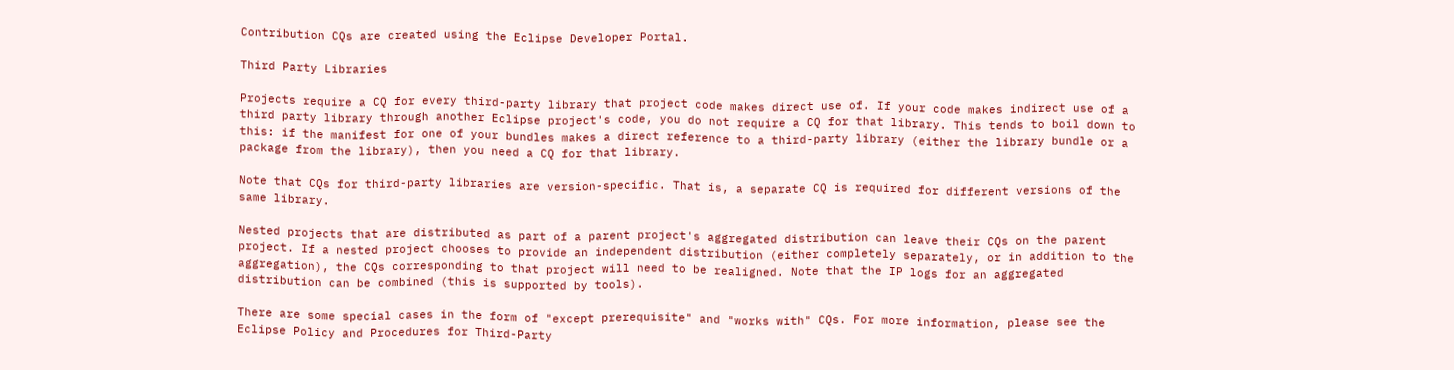Contribution CQs are created using the Eclipse Developer Portal.

Third Party Libraries

Projects require a CQ for every third-party library that project code makes direct use of. If your code makes indirect use of a third party library through another Eclipse project's code, you do not require a CQ for that library. This tends to boil down to this: if the manifest for one of your bundles makes a direct reference to a third-party library (either the library bundle or a package from the library), then you need a CQ for that library.

Note that CQs for third-party libraries are version-specific. That is, a separate CQ is required for different versions of the same library.

Nested projects that are distributed as part of a parent project's aggregated distribution can leave their CQs on the parent project. If a nested project chooses to provide an independent distribution (either completely separately, or in addition to the aggregation), the CQs corresponding to that project will need to be realigned. Note that the IP logs for an aggregated distribution can be combined (this is supported by tools).

There are some special cases in the form of "except prerequisite" and "works with" CQs. For more information, please see the Eclipse Policy and Procedures for Third-Party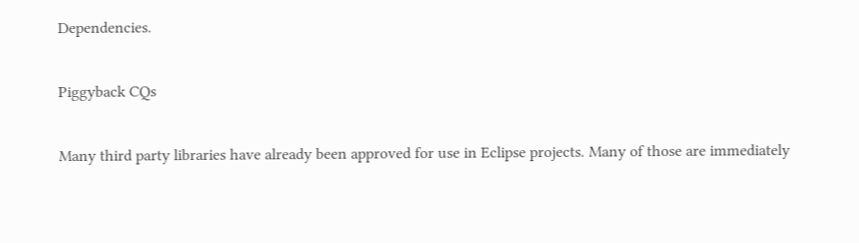Dependencies.

Piggyback CQs

Many third party libraries have already been approved for use in Eclipse projects. Many of those are immediately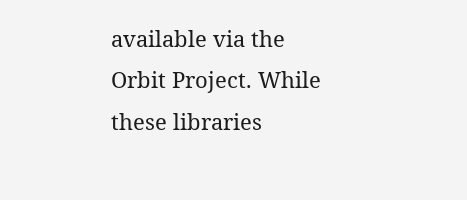available via the Orbit Project. While these libraries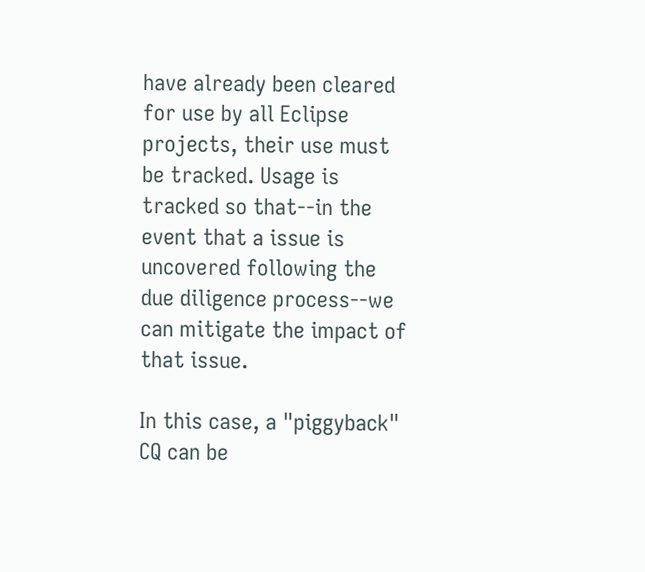have already been cleared for use by all Eclipse projects, their use must be tracked. Usage is tracked so that--in the event that a issue is uncovered following the due diligence process--we can mitigate the impact of that issue.

In this case, a "piggyback" CQ can be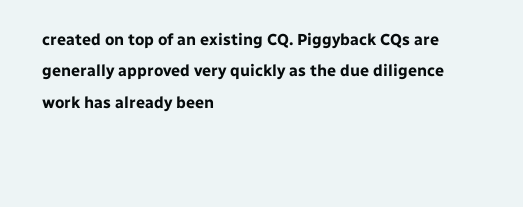created on top of an existing CQ. Piggyback CQs are generally approved very quickly as the due diligence work has already been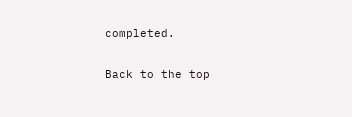completed.

Back to the top